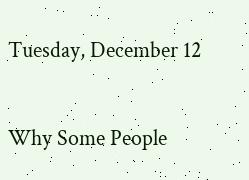Tuesday, December 12

Why Some People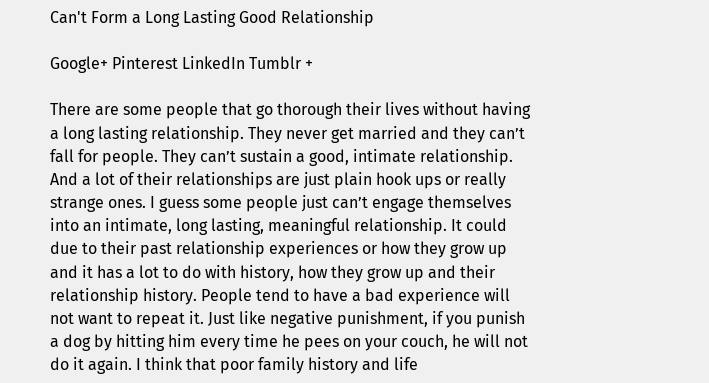Can't Form a Long Lasting Good Relationship

Google+ Pinterest LinkedIn Tumblr +

There are some people that go thorough their lives without having a long lasting relationship. They never get married and they can’t fall for people. They can’t sustain a good, intimate relationship. And a lot of their relationships are just plain hook ups or really strange ones. I guess some people just can’t engage themselves into an intimate, long lasting, meaningful relationship. It could due to their past relationship experiences or how they grow up and it has a lot to do with history, how they grow up and their relationship history. People tend to have a bad experience will not want to repeat it. Just like negative punishment, if you punish a dog by hitting him every time he pees on your couch, he will not do it again. I think that poor family history and life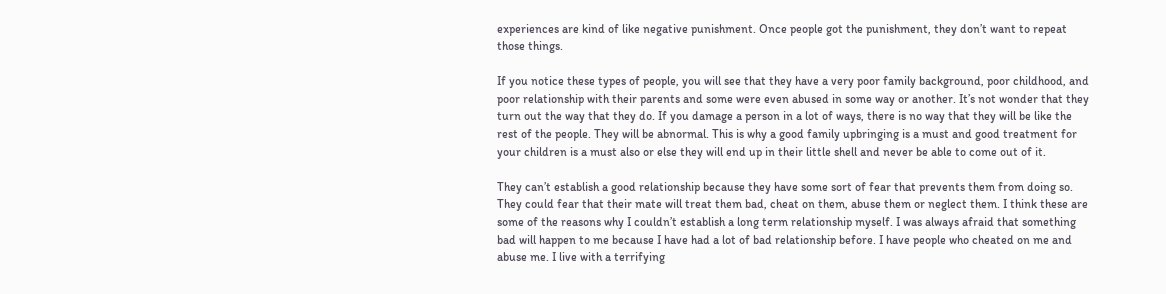experiences are kind of like negative punishment. Once people got the punishment, they don’t want to repeat those things.

If you notice these types of people, you will see that they have a very poor family background, poor childhood, and poor relationship with their parents and some were even abused in some way or another. It’s not wonder that they turn out the way that they do. If you damage a person in a lot of ways, there is no way that they will be like the rest of the people. They will be abnormal. This is why a good family upbringing is a must and good treatment for your children is a must also or else they will end up in their little shell and never be able to come out of it.

They can’t establish a good relationship because they have some sort of fear that prevents them from doing so. They could fear that their mate will treat them bad, cheat on them, abuse them or neglect them. I think these are some of the reasons why I couldn’t establish a long term relationship myself. I was always afraid that something bad will happen to me because I have had a lot of bad relationship before. I have people who cheated on me and abuse me. I live with a terrifying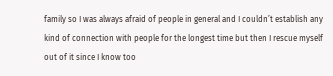family so I was always afraid of people in general and I couldn’t establish any kind of connection with people for the longest time but then I rescue myself out of it since I know too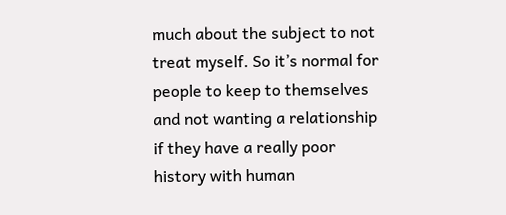much about the subject to not treat myself. So it’s normal for people to keep to themselves and not wanting a relationship if they have a really poor history with human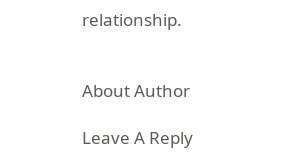relationship.


About Author

Leave A Reply